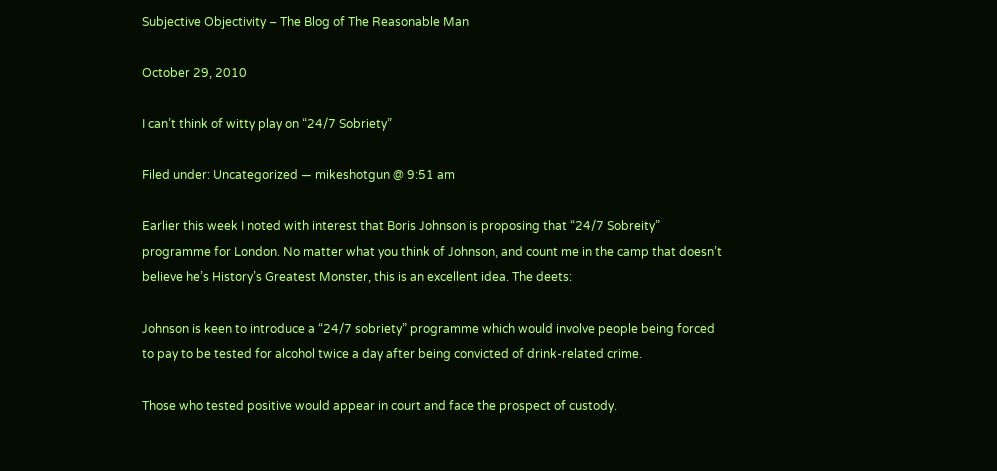Subjective Objectivity – The Blog of The Reasonable Man

October 29, 2010

I can’t think of witty play on “24/7 Sobriety”

Filed under: Uncategorized — mikeshotgun @ 9:51 am

Earlier this week I noted with interest that Boris Johnson is proposing that “24/7 Sobreity” programme for London. No matter what you think of Johnson, and count me in the camp that doesn’t believe he’s History’s Greatest Monster, this is an excellent idea. The deets:

Johnson is keen to introduce a “24/7 sobriety” programme which would involve people being forced to pay to be tested for alcohol twice a day after being convicted of drink-related crime.

Those who tested positive would appear in court and face the prospect of custody.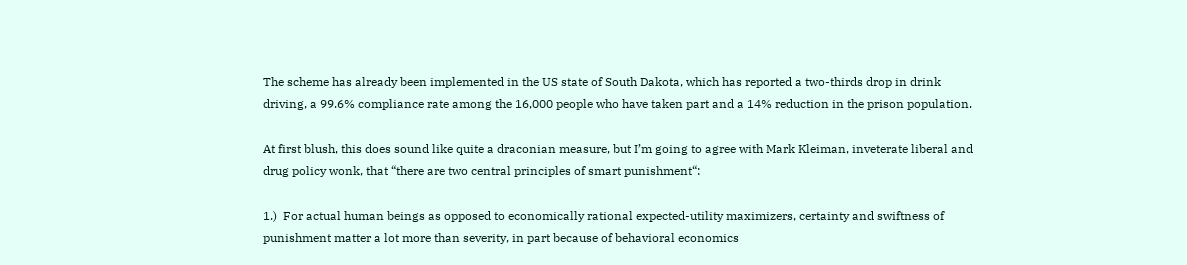The scheme has already been implemented in the US state of South Dakota, which has reported a two-thirds drop in drink driving, a 99.6% compliance rate among the 16,000 people who have taken part and a 14% reduction in the prison population.

At first blush, this does sound like quite a draconian measure, but I’m going to agree with Mark Kleiman, inveterate liberal and drug policy wonk, that “there are two central principles of smart punishment“:

1.)  For actual human beings as opposed to economically rational expected-utility maximizers, certainty and swiftness of punishment matter a lot more than severity, in part because of behavioral economics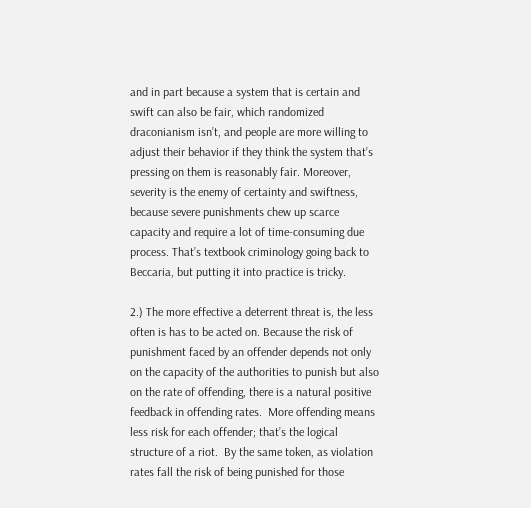and in part because a system that is certain and swift can also be fair, which randomized draconianism isn’t, and people are more willing to adjust their behavior if they think the system that’s pressing on them is reasonably fair. Moreover, severity is the enemy of certainty and swiftness, because severe punishments chew up scarce capacity and require a lot of time-consuming due process. That’s textbook criminology going back to Beccaria, but putting it into practice is tricky.

2.) The more effective a deterrent threat is, the less often is has to be acted on. Because the risk of punishment faced by an offender depends not only on the capacity of the authorities to punish but also on the rate of offending, there is a natural positive feedback in offending rates.  More offending means less risk for each offender; that’s the logical structure of a riot.  By the same token, as violation rates fall the risk of being punished for those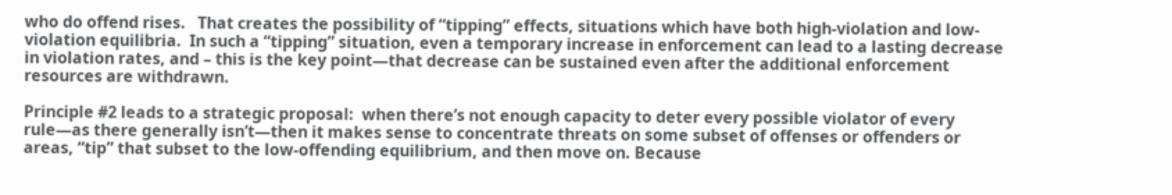who do offend rises.   That creates the possibility of “tipping” effects, situations which have both high-violation and low-violation equilibria.  In such a “tipping” situation, even a temporary increase in enforcement can lead to a lasting decrease in violation rates, and – this is the key point—that decrease can be sustained even after the additional enforcement resources are withdrawn.

Principle #2 leads to a strategic proposal:  when there’s not enough capacity to deter every possible violator of every rule—as there generally isn’t—then it makes sense to concentrate threats on some subset of offenses or offenders or areas, “tip” that subset to the low-offending equilibrium, and then move on. Because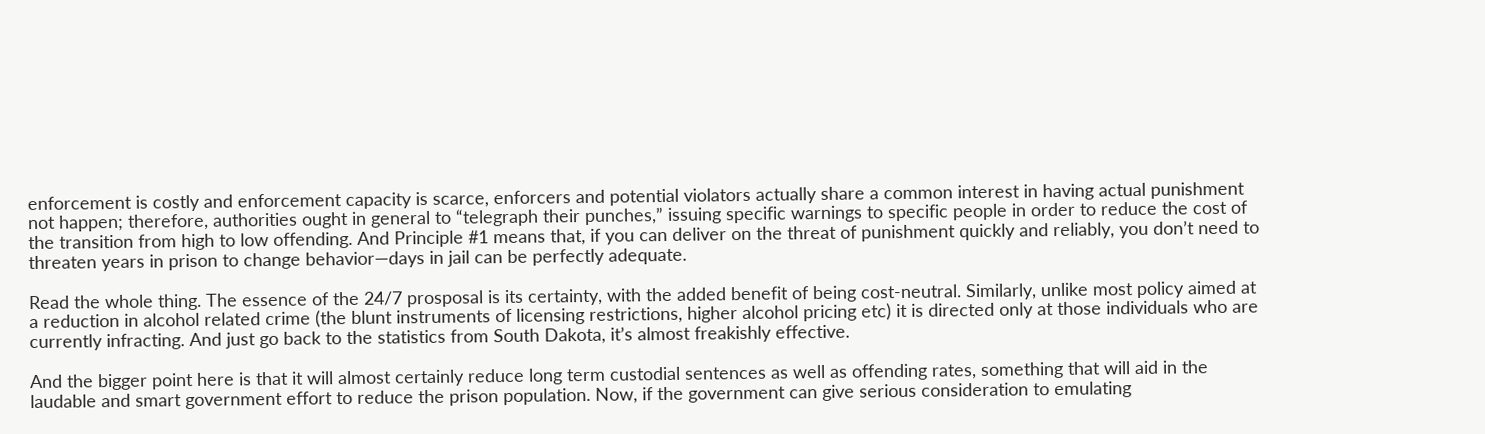enforcement is costly and enforcement capacity is scarce, enforcers and potential violators actually share a common interest in having actual punishment not happen; therefore, authorities ought in general to “telegraph their punches,” issuing specific warnings to specific people in order to reduce the cost of the transition from high to low offending. And Principle #1 means that, if you can deliver on the threat of punishment quickly and reliably, you don’t need to threaten years in prison to change behavior—days in jail can be perfectly adequate.

Read the whole thing. The essence of the 24/7 prosposal is its certainty, with the added benefit of being cost-neutral. Similarly, unlike most policy aimed at a reduction in alcohol related crime (the blunt instruments of licensing restrictions, higher alcohol pricing etc) it is directed only at those individuals who are currently infracting. And just go back to the statistics from South Dakota, it’s almost freakishly effective.

And the bigger point here is that it will almost certainly reduce long term custodial sentences as well as offending rates, something that will aid in the laudable and smart government effort to reduce the prison population. Now, if the government can give serious consideration to emulating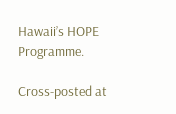Hawaii’s HOPE Programme.

Cross-posted at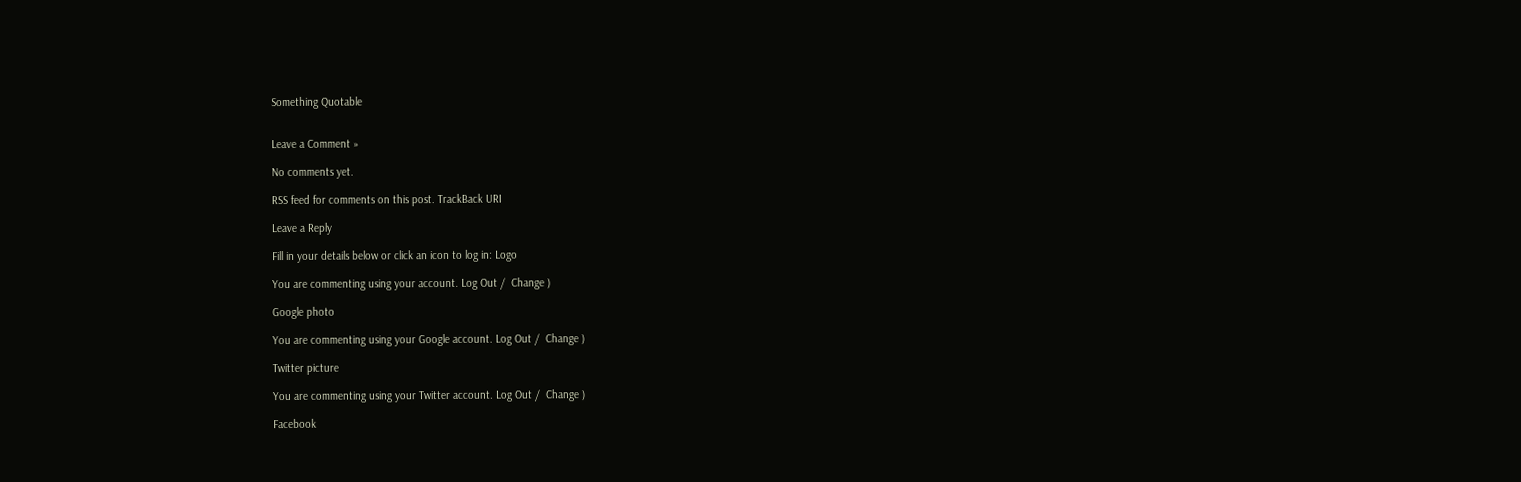Something Quotable


Leave a Comment »

No comments yet.

RSS feed for comments on this post. TrackBack URI

Leave a Reply

Fill in your details below or click an icon to log in: Logo

You are commenting using your account. Log Out /  Change )

Google photo

You are commenting using your Google account. Log Out /  Change )

Twitter picture

You are commenting using your Twitter account. Log Out /  Change )

Facebook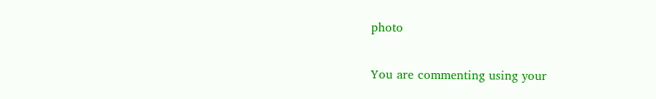photo

You are commenting using your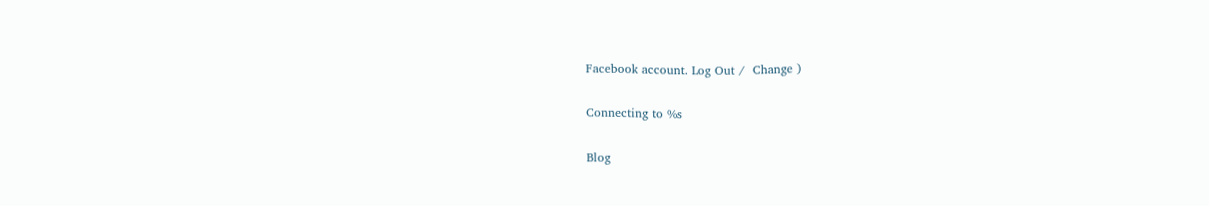Facebook account. Log Out /  Change )

Connecting to %s

Blog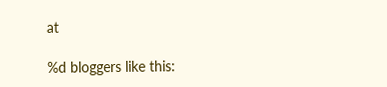at

%d bloggers like this: